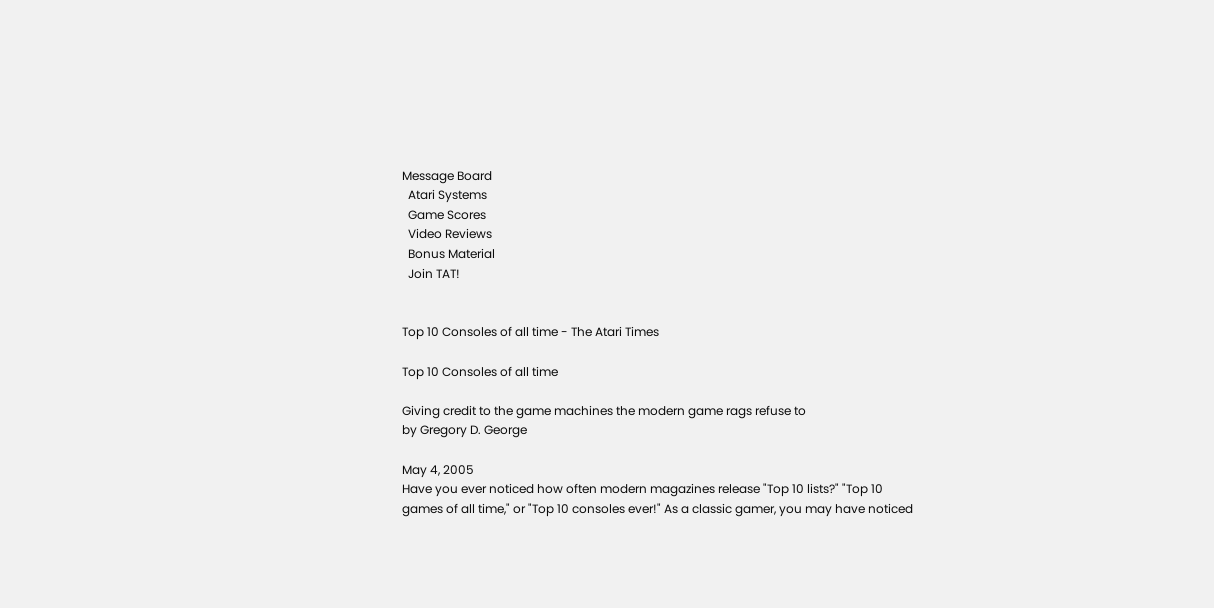Message Board
  Atari Systems
  Game Scores
  Video Reviews
  Bonus Material
  Join TAT!


Top 10 Consoles of all time - The Atari Times

Top 10 Consoles of all time

Giving credit to the game machines the modern game rags refuse to
by Gregory D. George

May 4, 2005
Have you ever noticed how often modern magazines release "Top 10 lists?" "Top 10 games of all time," or "Top 10 consoles ever!" As a classic gamer, you may have noticed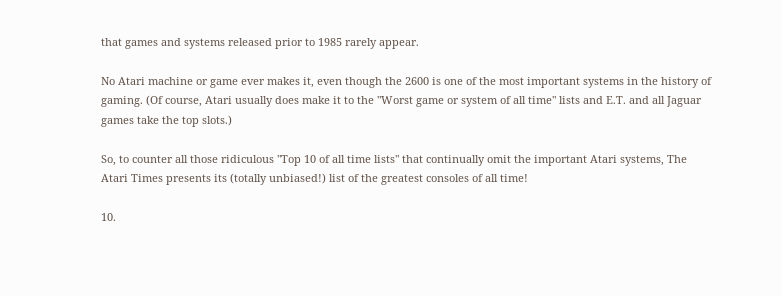that games and systems released prior to 1985 rarely appear.

No Atari machine or game ever makes it, even though the 2600 is one of the most important systems in the history of gaming. (Of course, Atari usually does make it to the "Worst game or system of all time" lists and E.T. and all Jaguar games take the top slots.)

So, to counter all those ridiculous "Top 10 of all time lists" that continually omit the important Atari systems, The Atari Times presents its (totally unbiased!) list of the greatest consoles of all time!

10.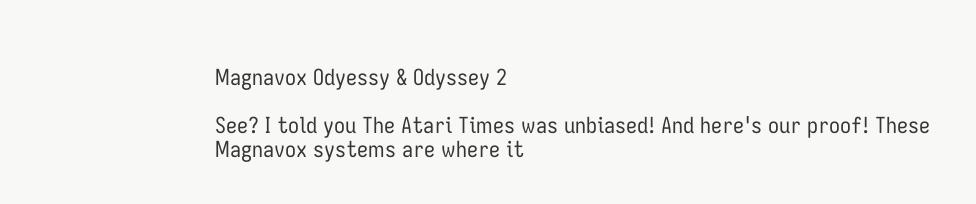Magnavox Odyessy & Odyssey 2

See? I told you The Atari Times was unbiased! And here's our proof! These Magnavox systems are where it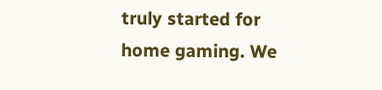truly started for home gaming. We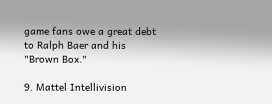game fans owe a great debt to Ralph Baer and his "Brown Box."

9. Mattel Intellivision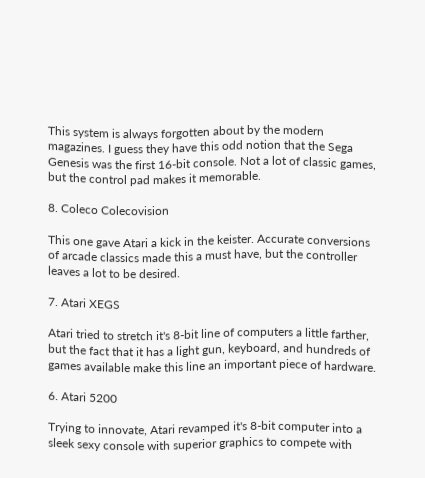This system is always forgotten about by the modern magazines. I guess they have this odd notion that the Sega Genesis was the first 16-bit console. Not a lot of classic games, but the control pad makes it memorable.

8. Coleco Colecovision

This one gave Atari a kick in the keister. Accurate conversions of arcade classics made this a must have, but the controller leaves a lot to be desired.

7. Atari XEGS

Atari tried to stretch it's 8-bit line of computers a little farther, but the fact that it has a light gun, keyboard, and hundreds of games available make this line an important piece of hardware.

6. Atari 5200

Trying to innovate, Atari revamped it's 8-bit computer into a sleek sexy console with superior graphics to compete with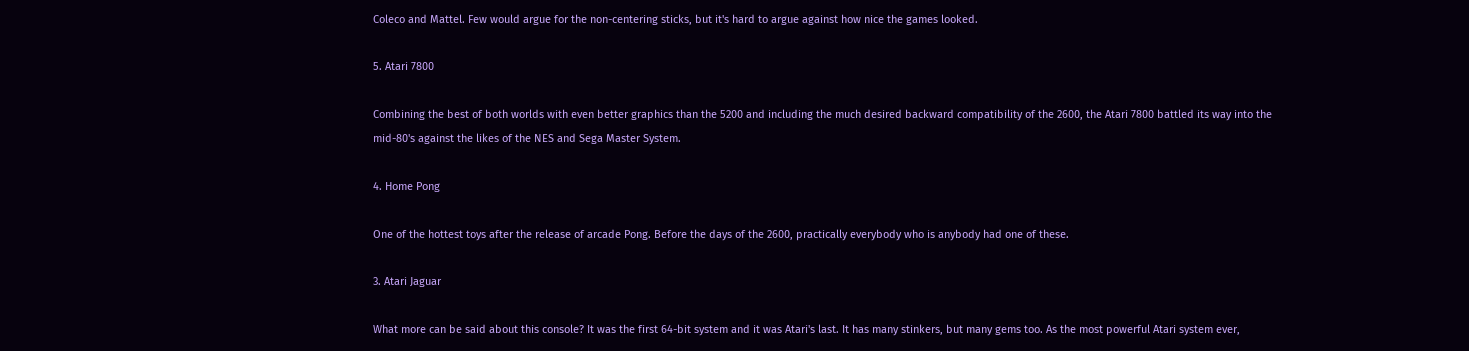Coleco and Mattel. Few would argue for the non-centering sticks, but it's hard to argue against how nice the games looked.

5. Atari 7800

Combining the best of both worlds with even better graphics than the 5200 and including the much desired backward compatibility of the 2600, the Atari 7800 battled its way into the mid-80's against the likes of the NES and Sega Master System.

4. Home Pong

One of the hottest toys after the release of arcade Pong. Before the days of the 2600, practically everybody who is anybody had one of these.

3. Atari Jaguar

What more can be said about this console? It was the first 64-bit system and it was Atari's last. It has many stinkers, but many gems too. As the most powerful Atari system ever,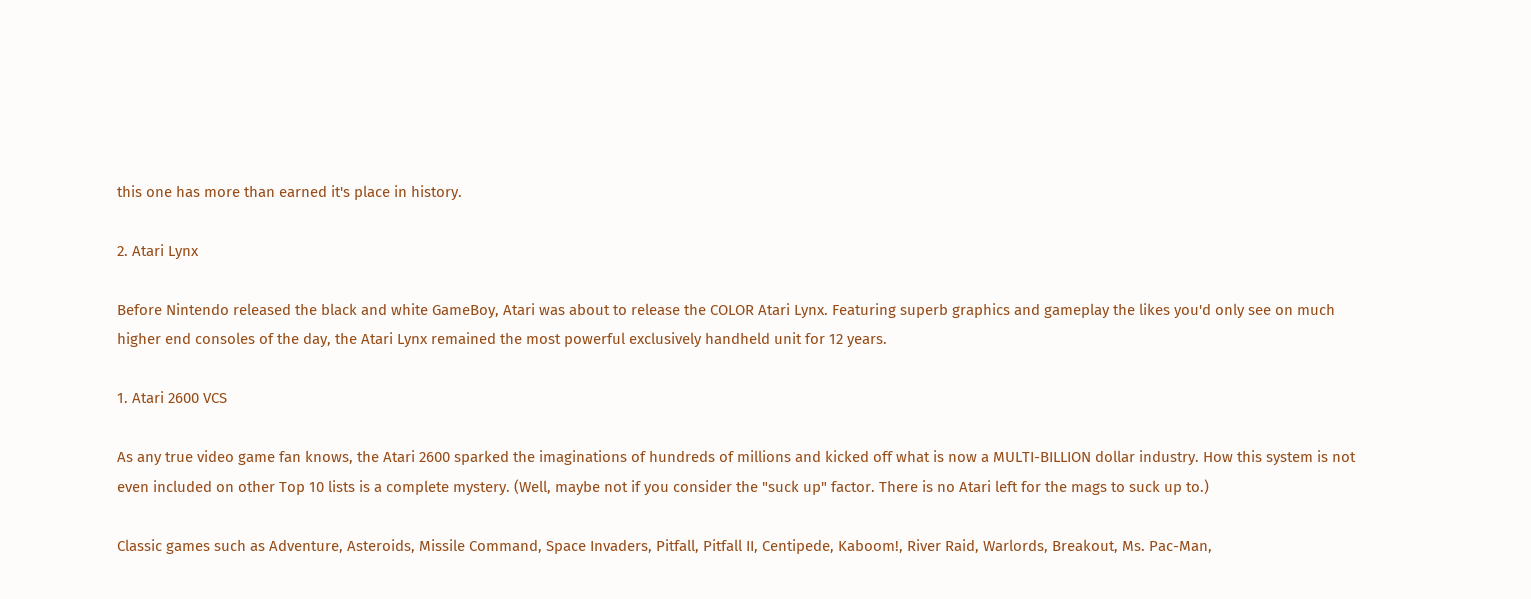this one has more than earned it's place in history.

2. Atari Lynx

Before Nintendo released the black and white GameBoy, Atari was about to release the COLOR Atari Lynx. Featuring superb graphics and gameplay the likes you'd only see on much higher end consoles of the day, the Atari Lynx remained the most powerful exclusively handheld unit for 12 years.

1. Atari 2600 VCS

As any true video game fan knows, the Atari 2600 sparked the imaginations of hundreds of millions and kicked off what is now a MULTI-BILLION dollar industry. How this system is not even included on other Top 10 lists is a complete mystery. (Well, maybe not if you consider the "suck up" factor. There is no Atari left for the mags to suck up to.)

Classic games such as Adventure, Asteroids, Missile Command, Space Invaders, Pitfall, Pitfall II, Centipede, Kaboom!, River Raid, Warlords, Breakout, Ms. Pac-Man,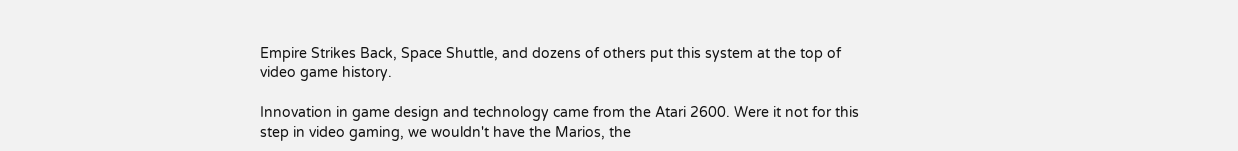Empire Strikes Back, Space Shuttle, and dozens of others put this system at the top of video game history.

Innovation in game design and technology came from the Atari 2600. Were it not for this step in video gaming, we wouldn't have the Marios, the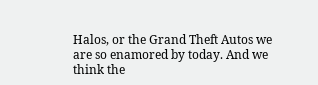Halos, or the Grand Theft Autos we are so enamored by today. And we think the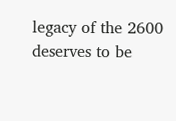legacy of the 2600 deserves to be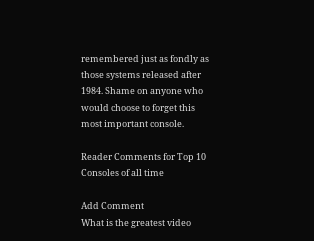remembered just as fondly as those systems released after 1984. Shame on anyone who would choose to forget this most important console.

Reader Comments for Top 10 Consoles of all time

Add Comment
What is the greatest video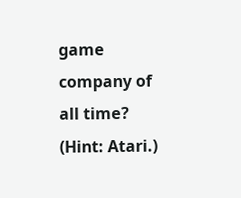game company of all time? (Hint: Atari.)